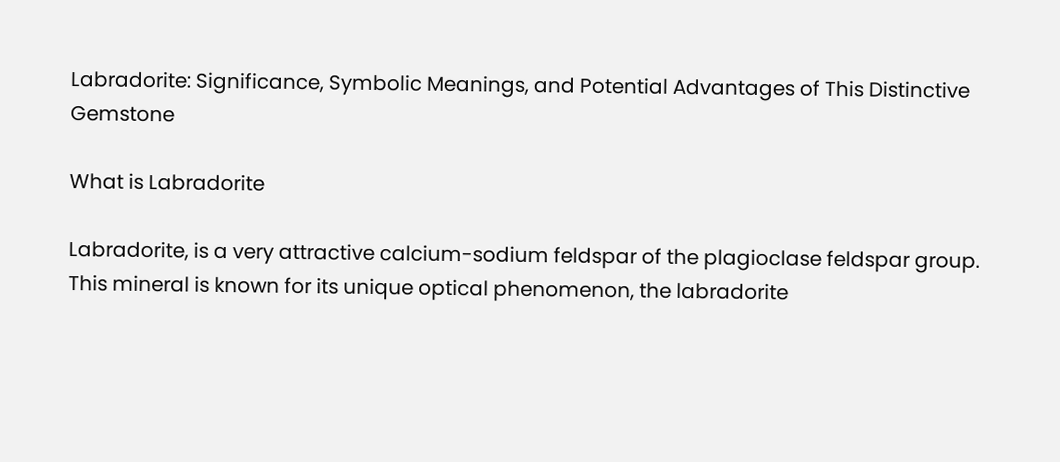Labradorite: Significance, Symbolic Meanings, and Potential Advantages of This Distinctive Gemstone

What is Labradorite

Labradorite, is a very attractive calcium-sodium feldspar of the plagioclase feldspar group. This mineral is known for its unique optical phenomenon, the labradorite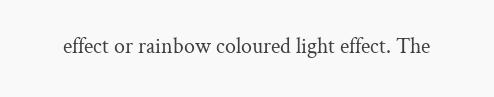effect or rainbow coloured light effect. The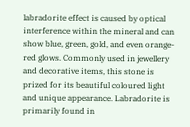labradorite effect is caused by optical interference within the mineral and can show blue, green, gold, and even orange-red glows. Commonly used in jewellery and decorative items, this stone is prized for its beautiful coloured light and unique appearance. Labradorite is primarily found in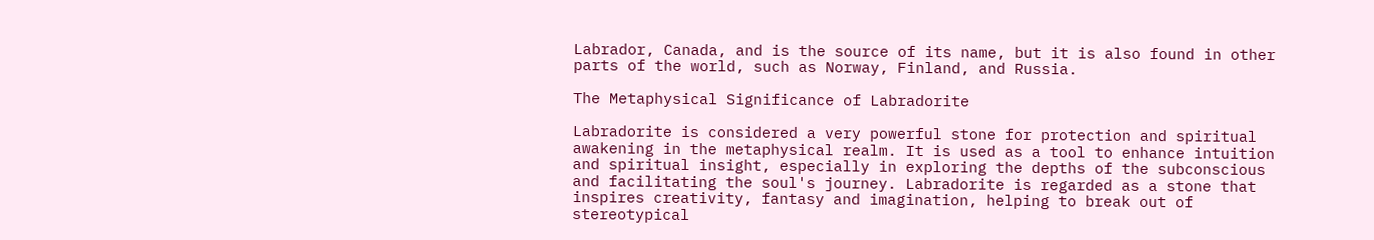Labrador, Canada, and is the source of its name, but it is also found in other parts of the world, such as Norway, Finland, and Russia.

The Metaphysical Significance of Labradorite

Labradorite is considered a very powerful stone for protection and spiritual awakening in the metaphysical realm. It is used as a tool to enhance intuition and spiritual insight, especially in exploring the depths of the subconscious and facilitating the soul's journey. Labradorite is regarded as a stone that inspires creativity, fantasy and imagination, helping to break out of stereotypical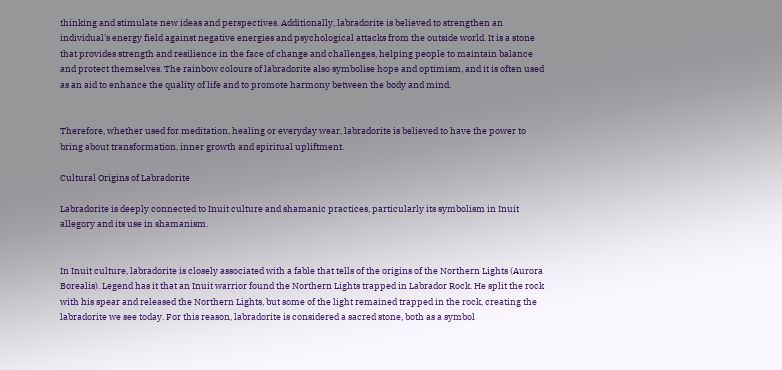thinking and stimulate new ideas and perspectives. Additionally, labradorite is believed to strengthen an individual's energy field against negative energies and psychological attacks from the outside world. It is a stone that provides strength and resilience in the face of change and challenges, helping people to maintain balance and protect themselves. The rainbow colours of labradorite also symbolise hope and optimism, and it is often used as an aid to enhance the quality of life and to promote harmony between the body and mind.


Therefore, whether used for meditation, healing or everyday wear, labradorite is believed to have the power to bring about transformation, inner growth and spiritual upliftment.

Cultural Origins of Labradorite

Labradorite is deeply connected to Inuit culture and shamanic practices, particularly its symbolism in Inuit allegory and its use in shamanism.


In Inuit culture, labradorite is closely associated with a fable that tells of the origins of the Northern Lights (Aurora Borealis). Legend has it that an Inuit warrior found the Northern Lights trapped in Labrador Rock. He split the rock with his spear and released the Northern Lights, but some of the light remained trapped in the rock, creating the labradorite we see today. For this reason, labradorite is considered a sacred stone, both as a symbol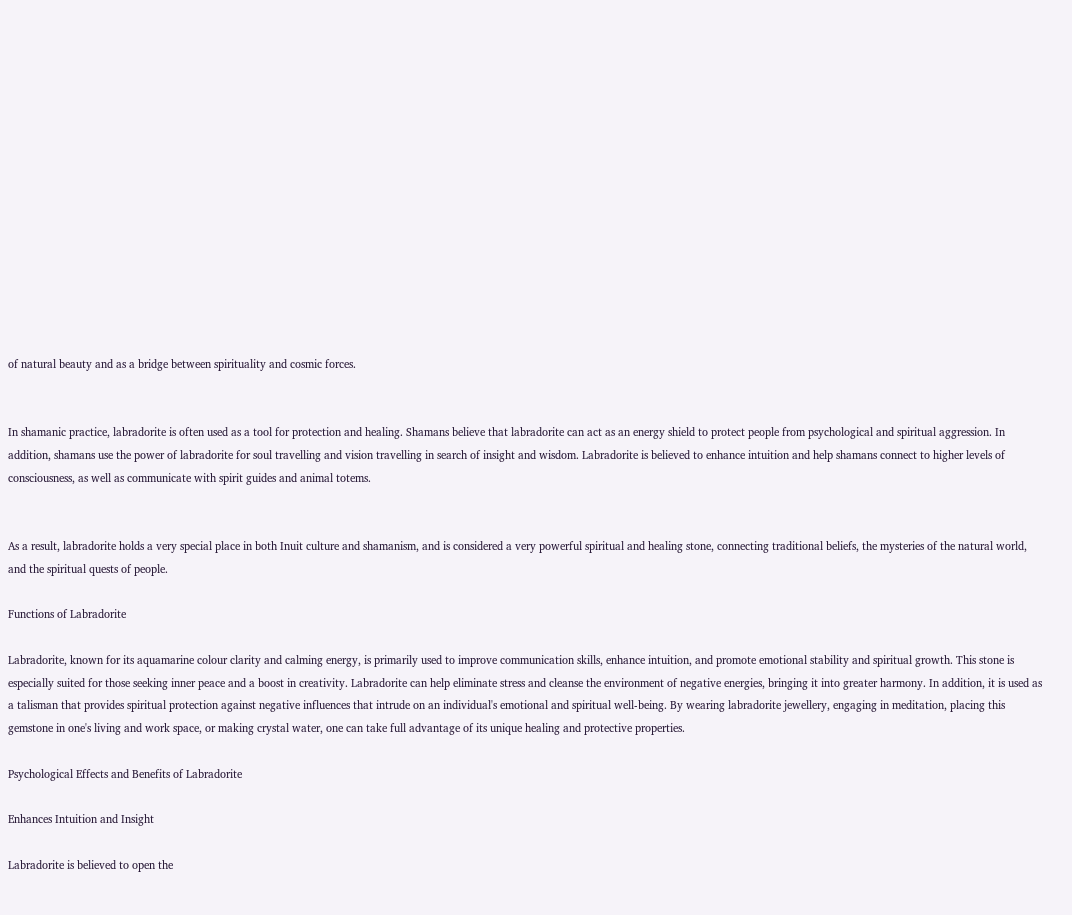of natural beauty and as a bridge between spirituality and cosmic forces.


In shamanic practice, labradorite is often used as a tool for protection and healing. Shamans believe that labradorite can act as an energy shield to protect people from psychological and spiritual aggression. In addition, shamans use the power of labradorite for soul travelling and vision travelling in search of insight and wisdom. Labradorite is believed to enhance intuition and help shamans connect to higher levels of consciousness, as well as communicate with spirit guides and animal totems.


As a result, labradorite holds a very special place in both Inuit culture and shamanism, and is considered a very powerful spiritual and healing stone, connecting traditional beliefs, the mysteries of the natural world, and the spiritual quests of people.

Functions of Labradorite

Labradorite, known for its aquamarine colour clarity and calming energy, is primarily used to improve communication skills, enhance intuition, and promote emotional stability and spiritual growth. This stone is especially suited for those seeking inner peace and a boost in creativity. Labradorite can help eliminate stress and cleanse the environment of negative energies, bringing it into greater harmony. In addition, it is used as a talisman that provides spiritual protection against negative influences that intrude on an individual's emotional and spiritual well-being. By wearing labradorite jewellery, engaging in meditation, placing this gemstone in one's living and work space, or making crystal water, one can take full advantage of its unique healing and protective properties.

Psychological Effects and Benefits of Labradorite

Enhances Intuition and Insight

Labradorite is believed to open the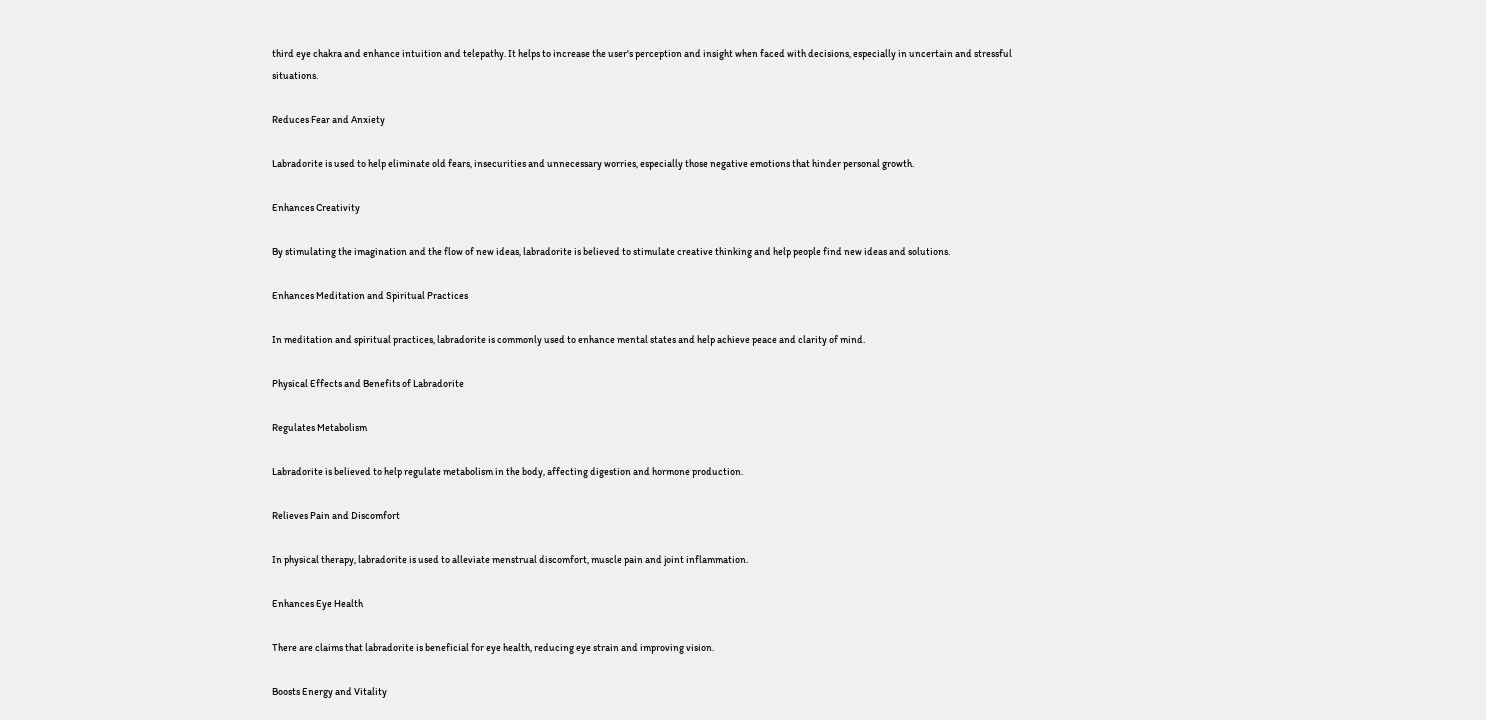third eye chakra and enhance intuition and telepathy. It helps to increase the user's perception and insight when faced with decisions, especially in uncertain and stressful situations.

Reduces Fear and Anxiety

Labradorite is used to help eliminate old fears, insecurities and unnecessary worries, especially those negative emotions that hinder personal growth.

Enhances Creativity

By stimulating the imagination and the flow of new ideas, labradorite is believed to stimulate creative thinking and help people find new ideas and solutions.

Enhances Meditation and Spiritual Practices

In meditation and spiritual practices, labradorite is commonly used to enhance mental states and help achieve peace and clarity of mind.

Physical Effects and Benefits of Labradorite

Regulates Metabolism

Labradorite is believed to help regulate metabolism in the body, affecting digestion and hormone production.

Relieves Pain and Discomfort

In physical therapy, labradorite is used to alleviate menstrual discomfort, muscle pain and joint inflammation.

Enhances Eye Health

There are claims that labradorite is beneficial for eye health, reducing eye strain and improving vision.

Boosts Energy and Vitality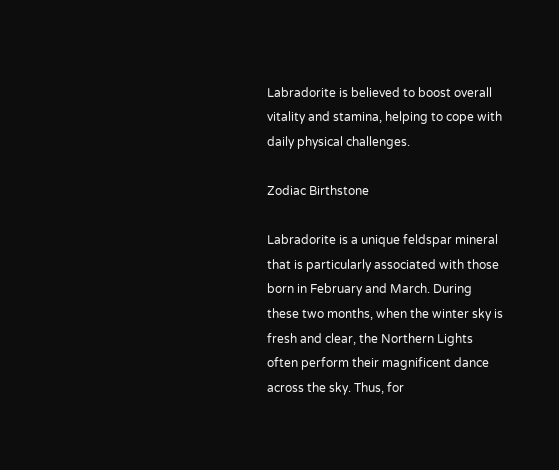Labradorite is believed to boost overall vitality and stamina, helping to cope with daily physical challenges.

Zodiac Birthstone

Labradorite is a unique feldspar mineral that is particularly associated with those born in February and March. During these two months, when the winter sky is fresh and clear, the Northern Lights often perform their magnificent dance across the sky. Thus, for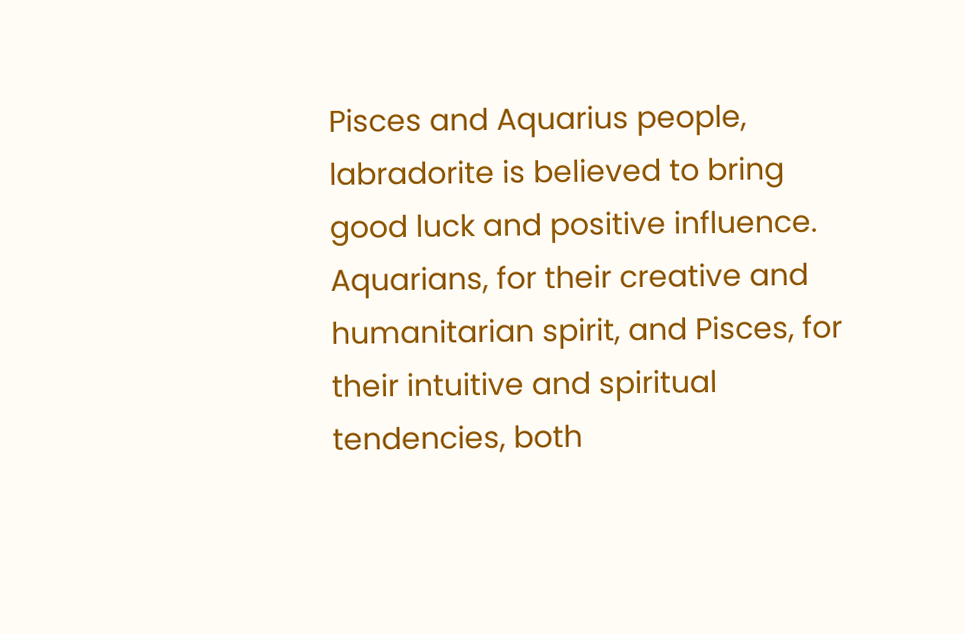Pisces and Aquarius people, labradorite is believed to bring good luck and positive influence. Aquarians, for their creative and humanitarian spirit, and Pisces, for their intuitive and spiritual tendencies, both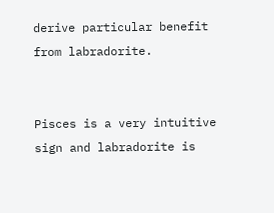derive particular benefit from labradorite.


Pisces is a very intuitive sign and labradorite is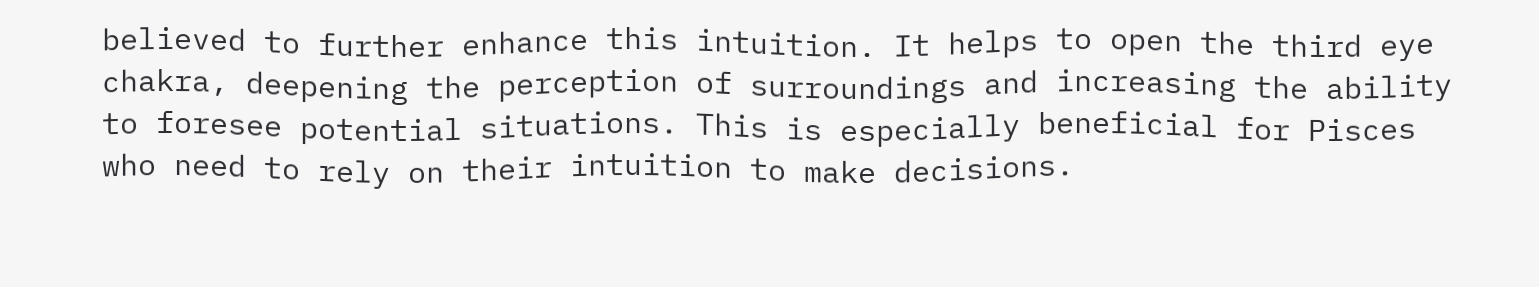believed to further enhance this intuition. It helps to open the third eye chakra, deepening the perception of surroundings and increasing the ability to foresee potential situations. This is especially beneficial for Pisces who need to rely on their intuition to make decisions.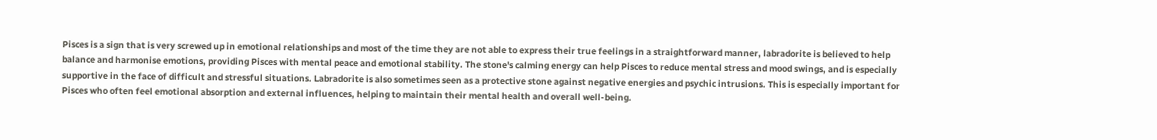Pisces is a sign that is very screwed up in emotional relationships and most of the time they are not able to express their true feelings in a straightforward manner, labradorite is believed to help balance and harmonise emotions, providing Pisces with mental peace and emotional stability. The stone's calming energy can help Pisces to reduce mental stress and mood swings, and is especially supportive in the face of difficult and stressful situations. Labradorite is also sometimes seen as a protective stone against negative energies and psychic intrusions. This is especially important for Pisces who often feel emotional absorption and external influences, helping to maintain their mental health and overall well-being.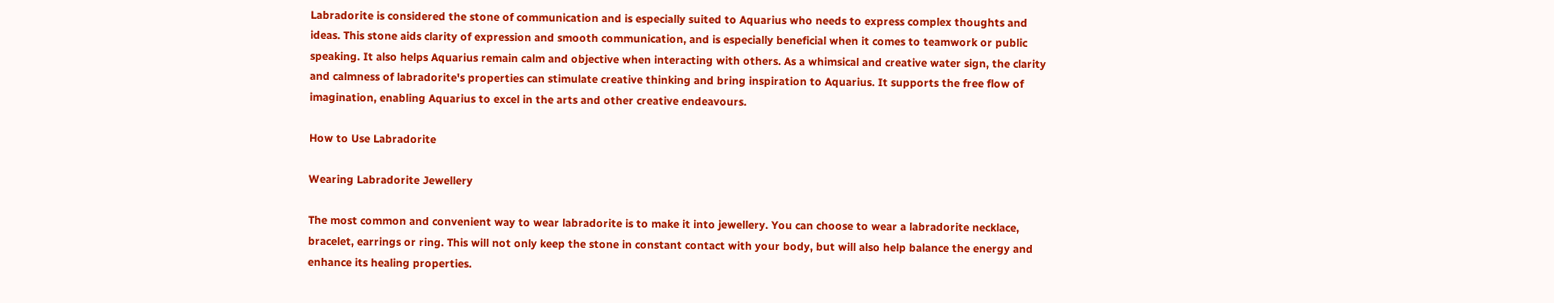Labradorite is considered the stone of communication and is especially suited to Aquarius who needs to express complex thoughts and ideas. This stone aids clarity of expression and smooth communication, and is especially beneficial when it comes to teamwork or public speaking. It also helps Aquarius remain calm and objective when interacting with others. As a whimsical and creative water sign, the clarity and calmness of labradorite's properties can stimulate creative thinking and bring inspiration to Aquarius. It supports the free flow of imagination, enabling Aquarius to excel in the arts and other creative endeavours.

How to Use Labradorite

Wearing Labradorite Jewellery

The most common and convenient way to wear labradorite is to make it into jewellery. You can choose to wear a labradorite necklace, bracelet, earrings or ring. This will not only keep the stone in constant contact with your body, but will also help balance the energy and enhance its healing properties.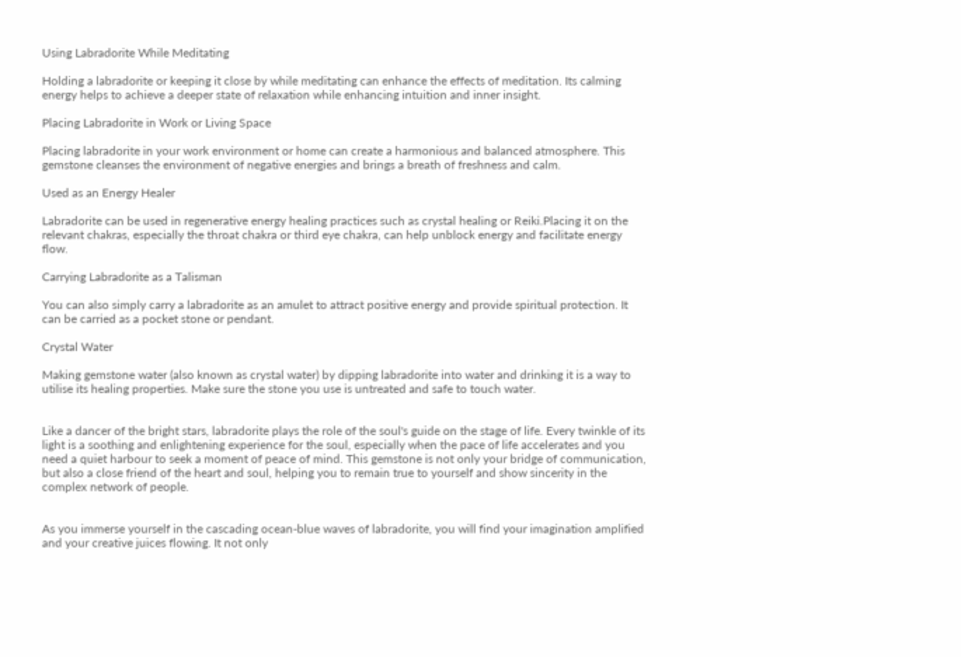Using Labradorite While Meditating

Holding a labradorite or keeping it close by while meditating can enhance the effects of meditation. Its calming energy helps to achieve a deeper state of relaxation while enhancing intuition and inner insight.

Placing Labradorite in Work or Living Space

Placing labradorite in your work environment or home can create a harmonious and balanced atmosphere. This gemstone cleanses the environment of negative energies and brings a breath of freshness and calm.

Used as an Energy Healer

Labradorite can be used in regenerative energy healing practices such as crystal healing or Reiki.Placing it on the relevant chakras, especially the throat chakra or third eye chakra, can help unblock energy and facilitate energy flow.

Carrying Labradorite as a Talisman

You can also simply carry a labradorite as an amulet to attract positive energy and provide spiritual protection. It can be carried as a pocket stone or pendant.

Crystal Water

Making gemstone water (also known as crystal water) by dipping labradorite into water and drinking it is a way to utilise its healing properties. Make sure the stone you use is untreated and safe to touch water.


Like a dancer of the bright stars, labradorite plays the role of the soul's guide on the stage of life. Every twinkle of its light is a soothing and enlightening experience for the soul, especially when the pace of life accelerates and you need a quiet harbour to seek a moment of peace of mind. This gemstone is not only your bridge of communication, but also a close friend of the heart and soul, helping you to remain true to yourself and show sincerity in the complex network of people.


As you immerse yourself in the cascading ocean-blue waves of labradorite, you will find your imagination amplified and your creative juices flowing. It not only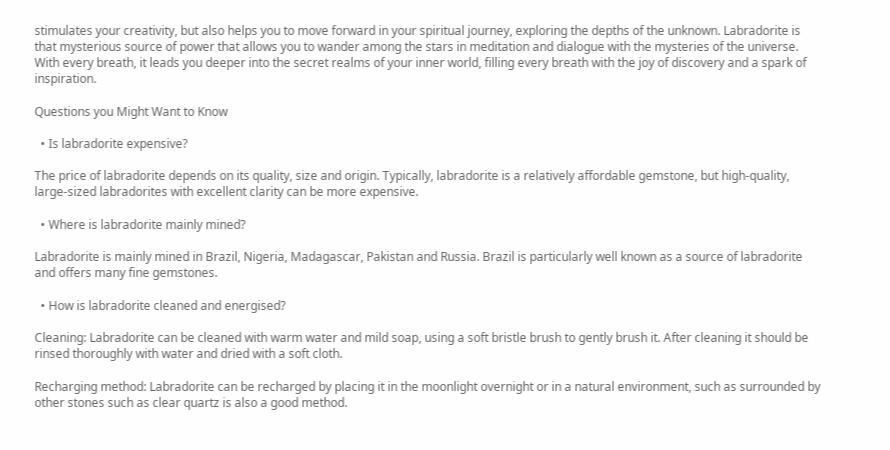stimulates your creativity, but also helps you to move forward in your spiritual journey, exploring the depths of the unknown. Labradorite is that mysterious source of power that allows you to wander among the stars in meditation and dialogue with the mysteries of the universe. With every breath, it leads you deeper into the secret realms of your inner world, filling every breath with the joy of discovery and a spark of inspiration.

Questions you Might Want to Know

  • Is labradorite expensive?

The price of labradorite depends on its quality, size and origin. Typically, labradorite is a relatively affordable gemstone, but high-quality, large-sized labradorites with excellent clarity can be more expensive.

  • Where is labradorite mainly mined?

Labradorite is mainly mined in Brazil, Nigeria, Madagascar, Pakistan and Russia. Brazil is particularly well known as a source of labradorite and offers many fine gemstones.

  • How is labradorite cleaned and energised?

Cleaning: Labradorite can be cleaned with warm water and mild soap, using a soft bristle brush to gently brush it. After cleaning it should be rinsed thoroughly with water and dried with a soft cloth.

Recharging method: Labradorite can be recharged by placing it in the moonlight overnight or in a natural environment, such as surrounded by other stones such as clear quartz is also a good method.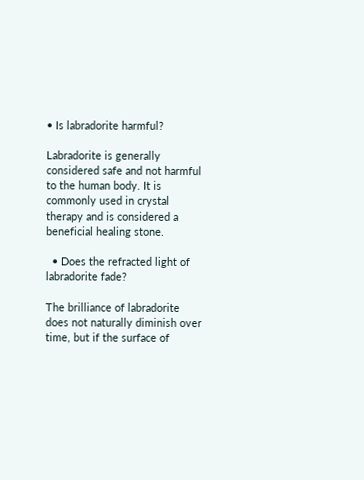• Is labradorite harmful?

Labradorite is generally considered safe and not harmful to the human body. It is commonly used in crystal therapy and is considered a beneficial healing stone.

  • Does the refracted light of labradorite fade?

The brilliance of labradorite does not naturally diminish over time, but if the surface of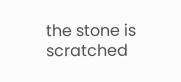the stone is scratched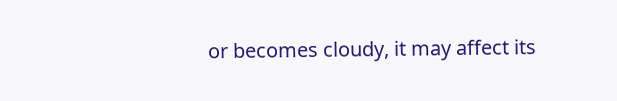or becomes cloudy, it may affect its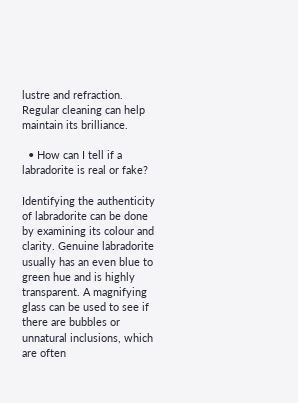lustre and refraction. Regular cleaning can help maintain its brilliance.

  • How can I tell if a labradorite is real or fake?

Identifying the authenticity of labradorite can be done by examining its colour and clarity. Genuine labradorite usually has an even blue to green hue and is highly transparent. A magnifying glass can be used to see if there are bubbles or unnatural inclusions, which are often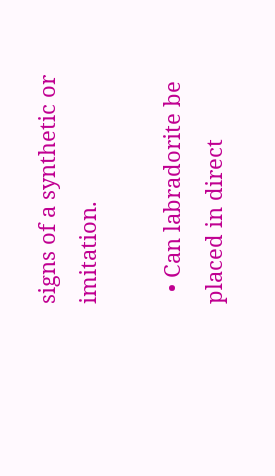signs of a synthetic or imitation.

  • Can labradorite be placed in direct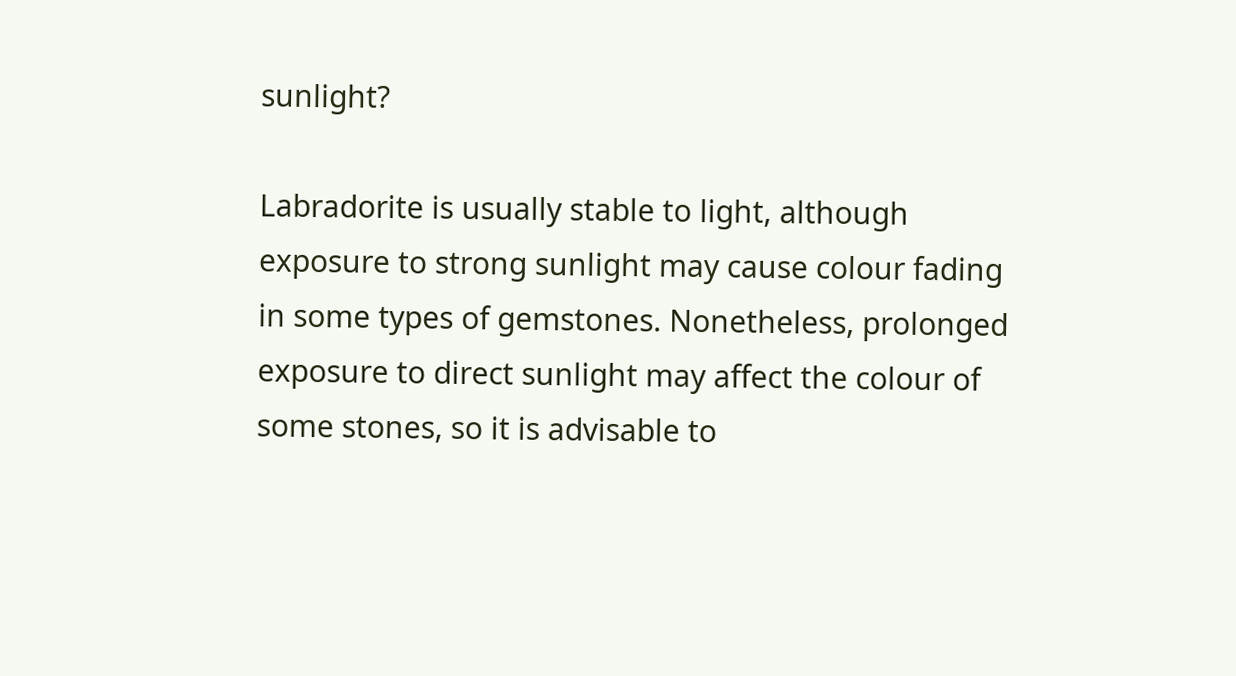sunlight?

Labradorite is usually stable to light, although exposure to strong sunlight may cause colour fading in some types of gemstones. Nonetheless, prolonged exposure to direct sunlight may affect the colour of some stones, so it is advisable to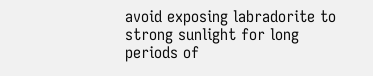avoid exposing labradorite to strong sunlight for long periods of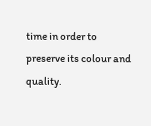time in order to preserve its colour and quality.